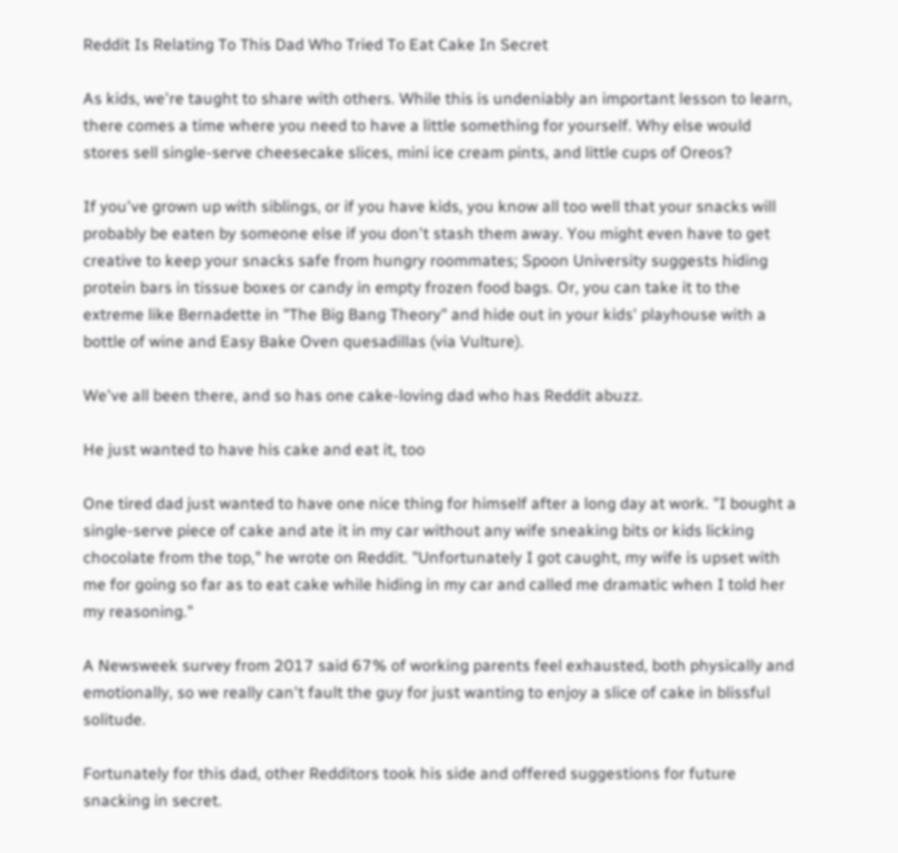Reddit Is Relating To This Dad Who Tried To Eat Cake In Secret

As kids, we're taught to share with others. While this is undeniably an important lesson to learn, there comes a time where you need to have a little something for yourself. Why else would stores sell single-serve cheesecake slices, mini ice cream pints, and little cups of Oreos?

If you've grown up with siblings, or if you have kids, you know all too well that your snacks will probably be eaten by someone else if you don't stash them away. You might even have to get creative to keep your snacks safe from hungry roommates; Spoon University suggests hiding protein bars in tissue boxes or candy in empty frozen food bags. Or, you can take it to the extreme like Bernadette in "The Big Bang Theory" and hide out in your kids' playhouse with a bottle of wine and Easy Bake Oven quesadillas (via Vulture).

We've all been there, and so has one cake-loving dad who has Reddit abuzz.

He just wanted to have his cake and eat it, too

One tired dad just wanted to have one nice thing for himself after a long day at work. "I bought a single-serve piece of cake and ate it in my car without any wife sneaking bits or kids licking chocolate from the top," he wrote on Reddit. "Unfortunately I got caught, my wife is upset with me for going so far as to eat cake while hiding in my car and called me dramatic when I told her my reasoning."

A Newsweek survey from 2017 said 67% of working parents feel exhausted, both physically and emotionally, so we really can't fault the guy for just wanting to enjoy a slice of cake in blissful solitude.

Fortunately for this dad, other Redditors took his side and offered suggestions for future snacking in secret.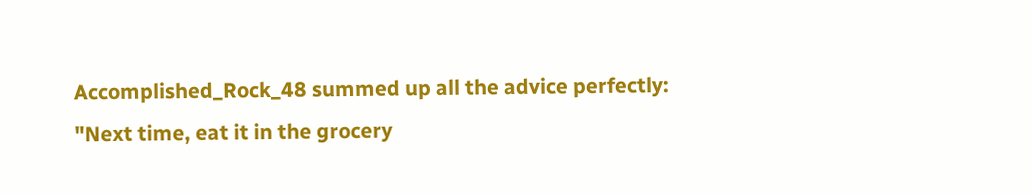Accomplished_Rock_48 summed up all the advice perfectly: "Next time, eat it in the grocery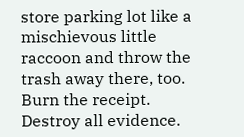store parking lot like a mischievous little raccoon and throw the trash away there, too. Burn the receipt. Destroy all evidence.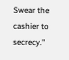Swear the cashier to secrecy."